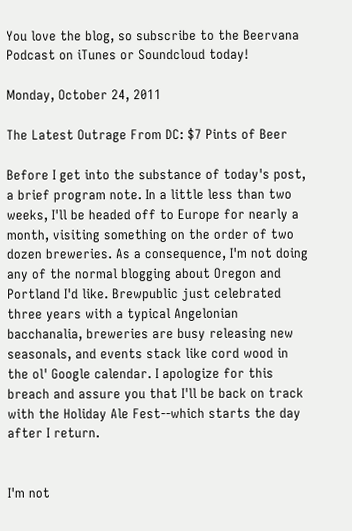You love the blog, so subscribe to the Beervana Podcast on iTunes or Soundcloud today!

Monday, October 24, 2011

The Latest Outrage From DC: $7 Pints of Beer

Before I get into the substance of today's post, a brief program note. In a little less than two weeks, I'll be headed off to Europe for nearly a month, visiting something on the order of two dozen breweries. As a consequence, I'm not doing any of the normal blogging about Oregon and Portland I'd like. Brewpublic just celebrated three years with a typical Angelonian bacchanalia, breweries are busy releasing new seasonals, and events stack like cord wood in the ol' Google calendar. I apologize for this breach and assure you that I'll be back on track with the Holiday Ale Fest--which starts the day after I return.


I'm not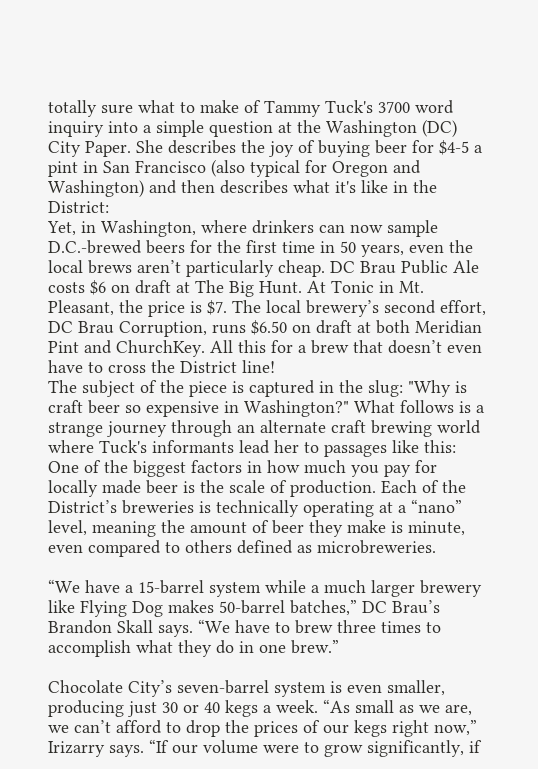totally sure what to make of Tammy Tuck's 3700 word inquiry into a simple question at the Washington (DC) City Paper. She describes the joy of buying beer for $4-5 a pint in San Francisco (also typical for Oregon and Washington) and then describes what it's like in the District:
Yet, in Washington, where drinkers can now sample D.C.-brewed beers for the first time in 50 years, even the local brews aren’t particularly cheap. DC Brau Public Ale costs $6 on draft at The Big Hunt. At Tonic in Mt. Pleasant, the price is $7. The local brewery’s second effort, DC Brau Corruption, runs $6.50 on draft at both Meridian Pint and ChurchKey. All this for a brew that doesn’t even have to cross the District line!
The subject of the piece is captured in the slug: "Why is craft beer so expensive in Washington?" What follows is a strange journey through an alternate craft brewing world where Tuck's informants lead her to passages like this:
One of the biggest factors in how much you pay for locally made beer is the scale of production. Each of the District’s breweries is technically operating at a “nano” level, meaning the amount of beer they make is minute, even compared to others defined as microbreweries.

“We have a 15-barrel system while a much larger brewery like Flying Dog makes 50-barrel batches,” DC Brau’s Brandon Skall says. “We have to brew three times to accomplish what they do in one brew.”

Chocolate City’s seven-barrel system is even smaller, producing just 30 or 40 kegs a week. “As small as we are, we can’t afford to drop the prices of our kegs right now,” Irizarry says. “If our volume were to grow significantly, if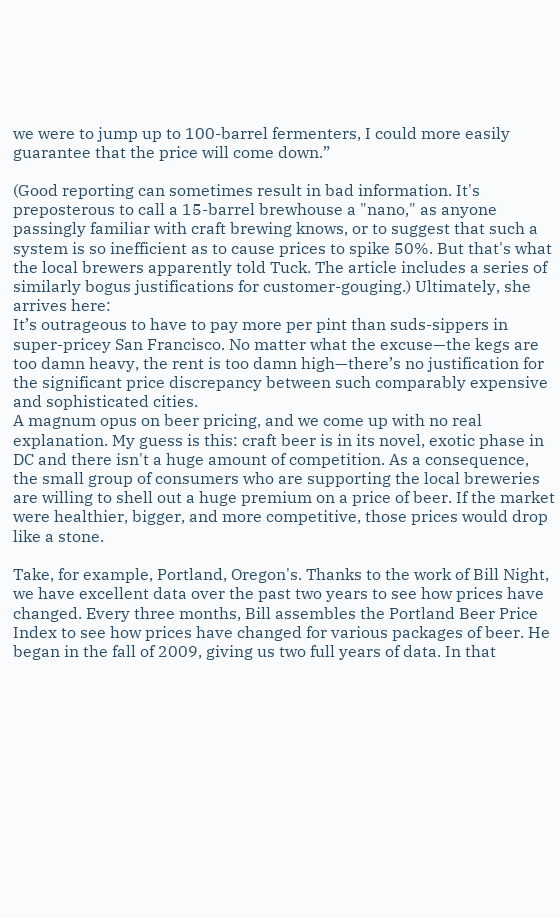we were to jump up to 100-barrel fermenters, I could more easily guarantee that the price will come down.”

(Good reporting can sometimes result in bad information. It's preposterous to call a 15-barrel brewhouse a "nano," as anyone passingly familiar with craft brewing knows, or to suggest that such a system is so inefficient as to cause prices to spike 50%. But that's what the local brewers apparently told Tuck. The article includes a series of similarly bogus justifications for customer-gouging.) Ultimately, she arrives here:
It’s outrageous to have to pay more per pint than suds-sippers in super-pricey San Francisco. No matter what the excuse—the kegs are too damn heavy, the rent is too damn high—there’s no justification for the significant price discrepancy between such comparably expensive and sophisticated cities.
A magnum opus on beer pricing, and we come up with no real explanation. My guess is this: craft beer is in its novel, exotic phase in DC and there isn't a huge amount of competition. As a consequence, the small group of consumers who are supporting the local breweries are willing to shell out a huge premium on a price of beer. If the market were healthier, bigger, and more competitive, those prices would drop like a stone.

Take, for example, Portland, Oregon's. Thanks to the work of Bill Night, we have excellent data over the past two years to see how prices have changed. Every three months, Bill assembles the Portland Beer Price Index to see how prices have changed for various packages of beer. He began in the fall of 2009, giving us two full years of data. In that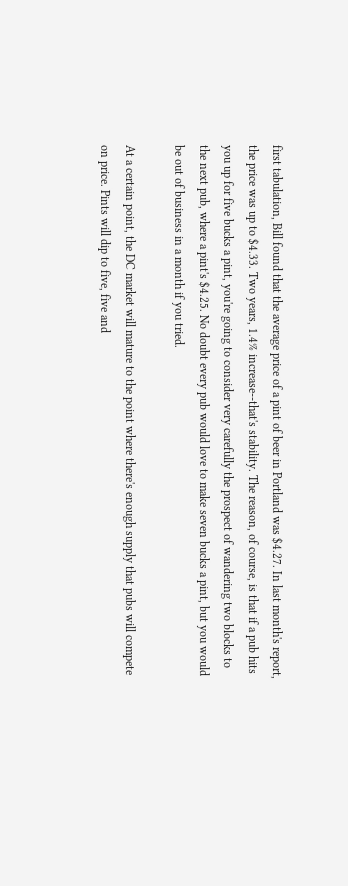first tabulation, Bill found that the average price of a pint of beer in Portland was $4.27. In last month's report, the price was up to $4.33. Two years, 1.4% increase--that's stability. The reason, of course, is that if a pub hits you up for five bucks a pint, you're going to consider very carefully the prospect of wandering two blocks to the next pub, where a pint's $4.25. No doubt every pub would love to make seven bucks a pint, but you would be out of business in a month if you tried.

At a certain point, the DC market will mature to the point where there's enough supply that pubs will compete on price. Pints will dip to five, five and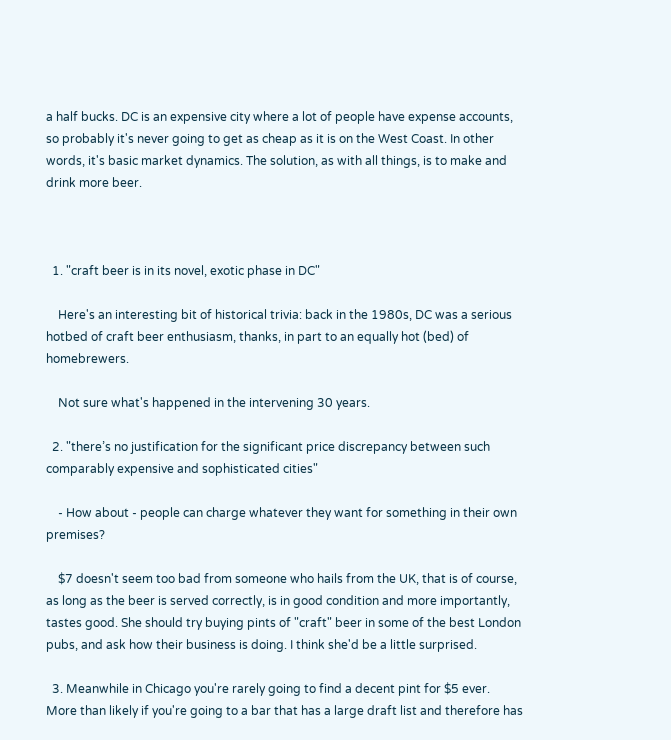a half bucks. DC is an expensive city where a lot of people have expense accounts, so probably it's never going to get as cheap as it is on the West Coast. In other words, it's basic market dynamics. The solution, as with all things, is to make and drink more beer.



  1. "craft beer is in its novel, exotic phase in DC"

    Here's an interesting bit of historical trivia: back in the 1980s, DC was a serious hotbed of craft beer enthusiasm, thanks, in part to an equally hot (bed) of homebrewers.

    Not sure what's happened in the intervening 30 years.

  2. "there’s no justification for the significant price discrepancy between such comparably expensive and sophisticated cities"

    - How about - people can charge whatever they want for something in their own premises?

    $7 doesn't seem too bad from someone who hails from the UK, that is of course, as long as the beer is served correctly, is in good condition and more importantly, tastes good. She should try buying pints of "craft" beer in some of the best London pubs, and ask how their business is doing. I think she'd be a little surprised.

  3. Meanwhile in Chicago you're rarely going to find a decent pint for $5 ever. More than likely if you're going to a bar that has a large draft list and therefore has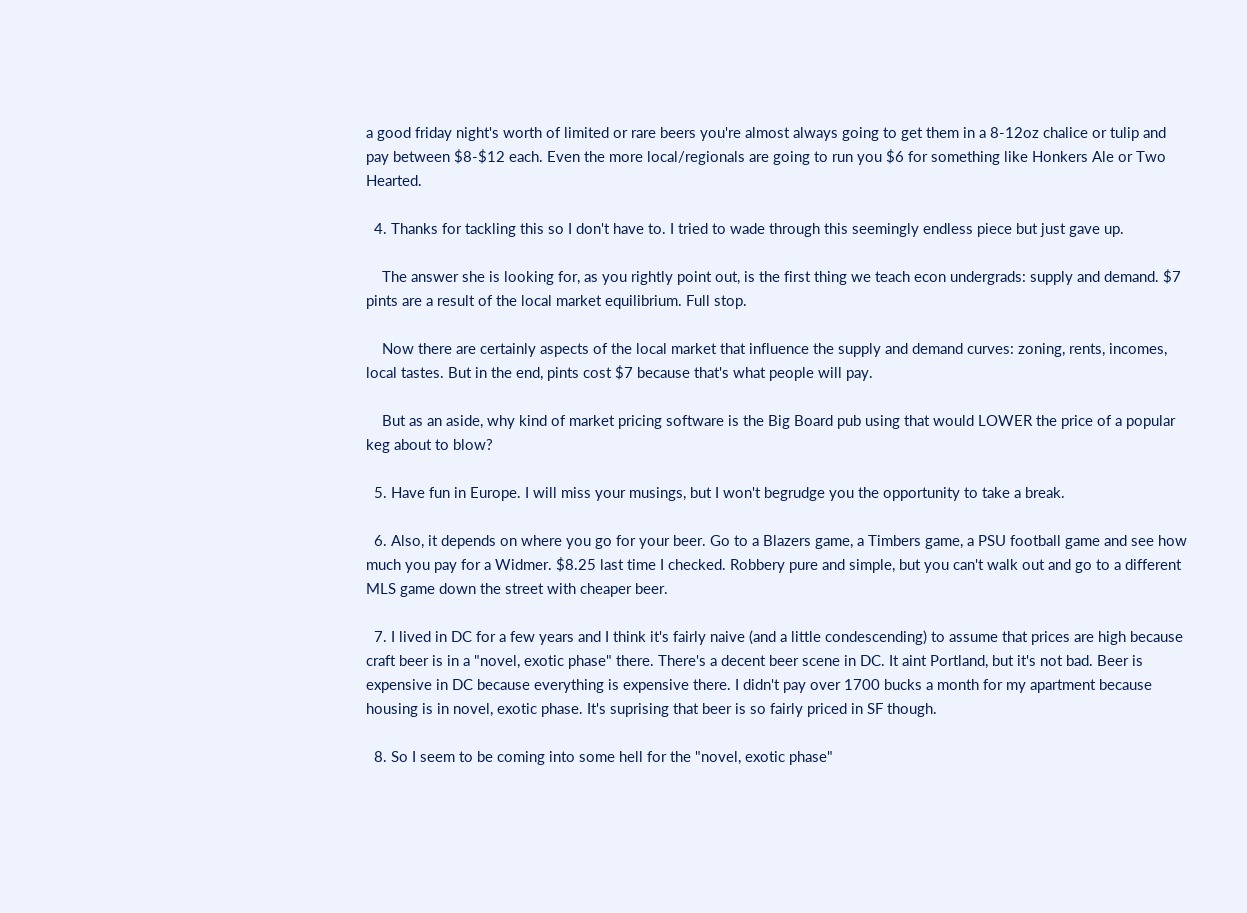a good friday night's worth of limited or rare beers you're almost always going to get them in a 8-12oz chalice or tulip and pay between $8-$12 each. Even the more local/regionals are going to run you $6 for something like Honkers Ale or Two Hearted.

  4. Thanks for tackling this so I don't have to. I tried to wade through this seemingly endless piece but just gave up.

    The answer she is looking for, as you rightly point out, is the first thing we teach econ undergrads: supply and demand. $7 pints are a result of the local market equilibrium. Full stop.

    Now there are certainly aspects of the local market that influence the supply and demand curves: zoning, rents, incomes, local tastes. But in the end, pints cost $7 because that's what people will pay.

    But as an aside, why kind of market pricing software is the Big Board pub using that would LOWER the price of a popular keg about to blow?

  5. Have fun in Europe. I will miss your musings, but I won't begrudge you the opportunity to take a break.

  6. Also, it depends on where you go for your beer. Go to a Blazers game, a Timbers game, a PSU football game and see how much you pay for a Widmer. $8.25 last time I checked. Robbery pure and simple, but you can't walk out and go to a different MLS game down the street with cheaper beer.

  7. I lived in DC for a few years and I think it's fairly naive (and a little condescending) to assume that prices are high because craft beer is in a "novel, exotic phase" there. There's a decent beer scene in DC. It aint Portland, but it's not bad. Beer is expensive in DC because everything is expensive there. I didn't pay over 1700 bucks a month for my apartment because housing is in novel, exotic phase. It's suprising that beer is so fairly priced in SF though.

  8. So I seem to be coming into some hell for the "novel, exotic phase"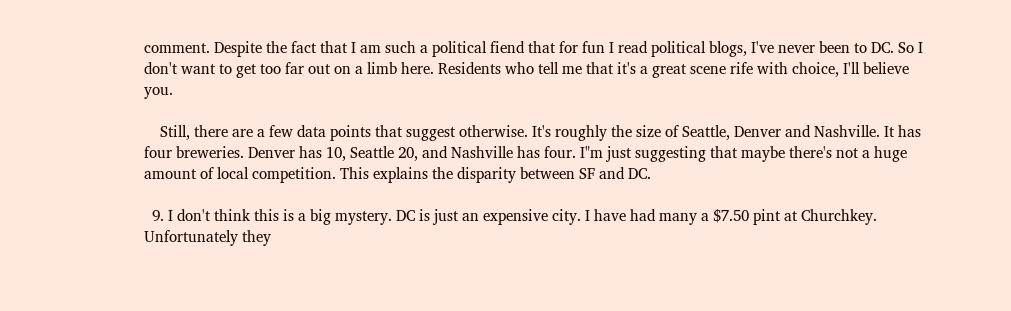comment. Despite the fact that I am such a political fiend that for fun I read political blogs, I've never been to DC. So I don't want to get too far out on a limb here. Residents who tell me that it's a great scene rife with choice, I'll believe you.

    Still, there are a few data points that suggest otherwise. It's roughly the size of Seattle, Denver and Nashville. It has four breweries. Denver has 10, Seattle 20, and Nashville has four. I"m just suggesting that maybe there's not a huge amount of local competition. This explains the disparity between SF and DC.

  9. I don't think this is a big mystery. DC is just an expensive city. I have had many a $7.50 pint at Churchkey. Unfortunately they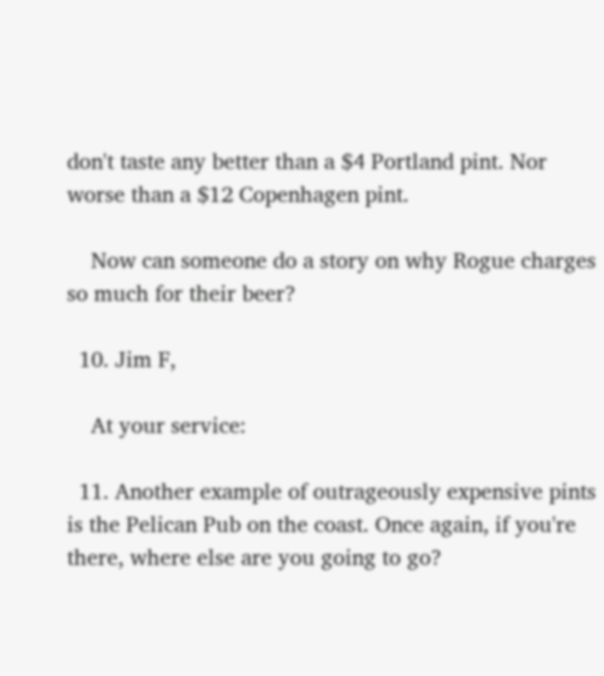don't taste any better than a $4 Portland pint. Nor worse than a $12 Copenhagen pint.

    Now can someone do a story on why Rogue charges so much for their beer?

  10. Jim F,

    At your service:

  11. Another example of outrageously expensive pints is the Pelican Pub on the coast. Once again, if you're there, where else are you going to go?